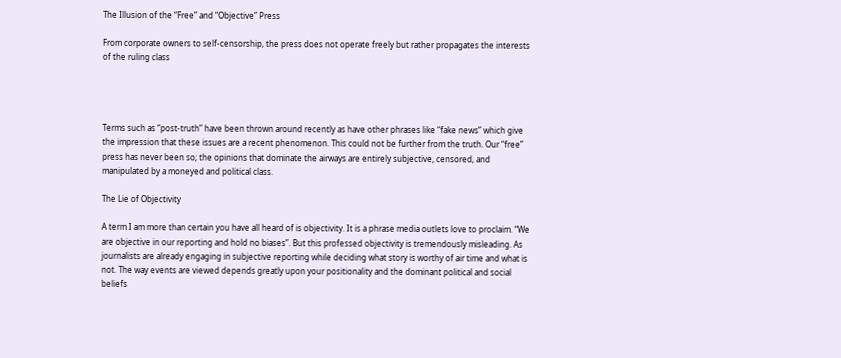The Illusion of the “Free” and “Objective” Press

From corporate owners to self-censorship, the press does not operate freely but rather propagates the interests of the ruling class




Terms such as “post-truth” have been thrown around recently as have other phrases like “fake news” which give the impression that these issues are a recent phenomenon. This could not be further from the truth. Our “free” press has never been so; the opinions that dominate the airways are entirely subjective, censored, and manipulated by a moneyed and political class.

The Lie of Objectivity

A term I am more than certain you have all heard of is objectivity. It is a phrase media outlets love to proclaim. “We are objective in our reporting and hold no biases”. But this professed objectivity is tremendously misleading. As journalists are already engaging in subjective reporting while deciding what story is worthy of air time and what is not. The way events are viewed depends greatly upon your positionality and the dominant political and social beliefs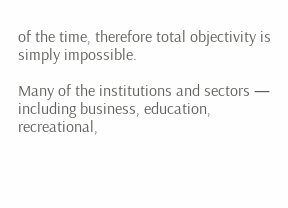of the time, therefore total objectivity is simply impossible.

Many of the institutions and sectors — including business, education, recreational,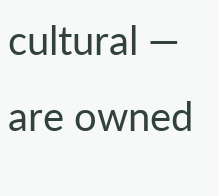cultural — are owned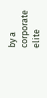by a corporate elite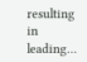resulting in leading…